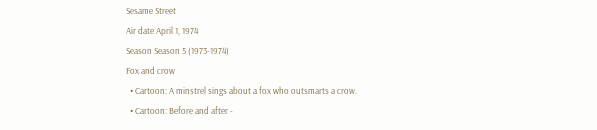Sesame Street
Air date April 1, 1974
Season Season 5 (1973-1974)
Fox and crow
  • Cartoon: A minstrel sings about a fox who outsmarts a crow.
  • Cartoon: Before and after -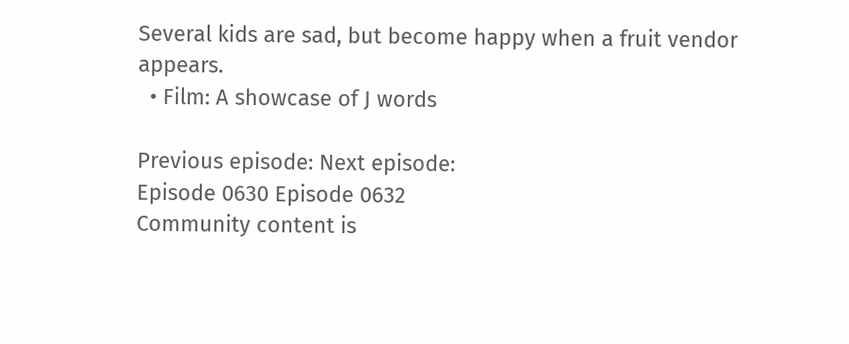Several kids are sad, but become happy when a fruit vendor appears.
  • Film: A showcase of J words

Previous episode: Next episode:
Episode 0630 Episode 0632
Community content is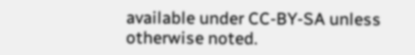available under CC-BY-SA unless otherwise noted.